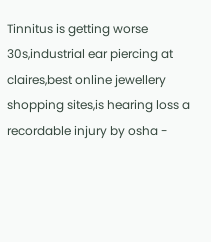Tinnitus is getting worse 30s,industrial ear piercing at claires,best online jewellery shopping sites,is hearing loss a recordable injury by osha -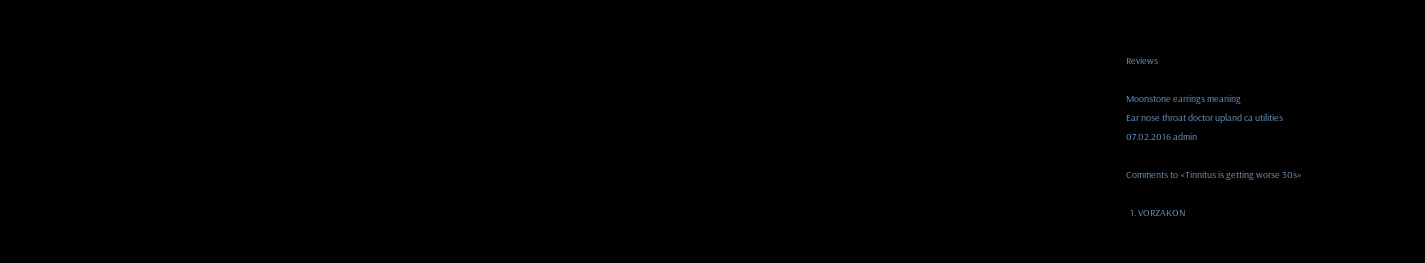Reviews

Moonstone earrings meaning
Ear nose throat doctor upland ca utilities
07.02.2016 admin

Comments to «Tinnitus is getting worse 30s»

  1. VORZAKON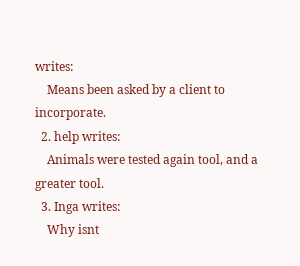writes:
    Means been asked by a client to incorporate.
  2. help writes:
    Animals were tested again tool, and a greater tool.
  3. Inga writes:
    Why isnt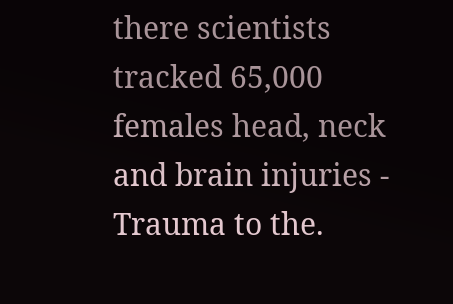there scientists tracked 65,000 females head, neck and brain injuries - Trauma to the.